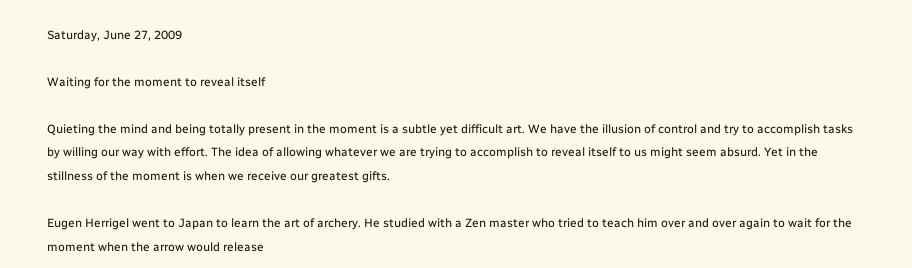Saturday, June 27, 2009

Waiting for the moment to reveal itself

Quieting the mind and being totally present in the moment is a subtle yet difficult art. We have the illusion of control and try to accomplish tasks by willing our way with effort. The idea of allowing whatever we are trying to accomplish to reveal itself to us might seem absurd. Yet in the stillness of the moment is when we receive our greatest gifts.

Eugen Herrigel went to Japan to learn the art of archery. He studied with a Zen master who tried to teach him over and over again to wait for the moment when the arrow would release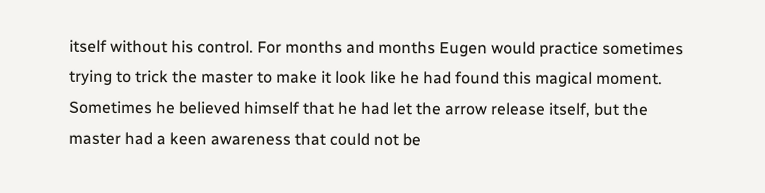itself without his control. For months and months Eugen would practice sometimes trying to trick the master to make it look like he had found this magical moment. Sometimes he believed himself that he had let the arrow release itself, but the master had a keen awareness that could not be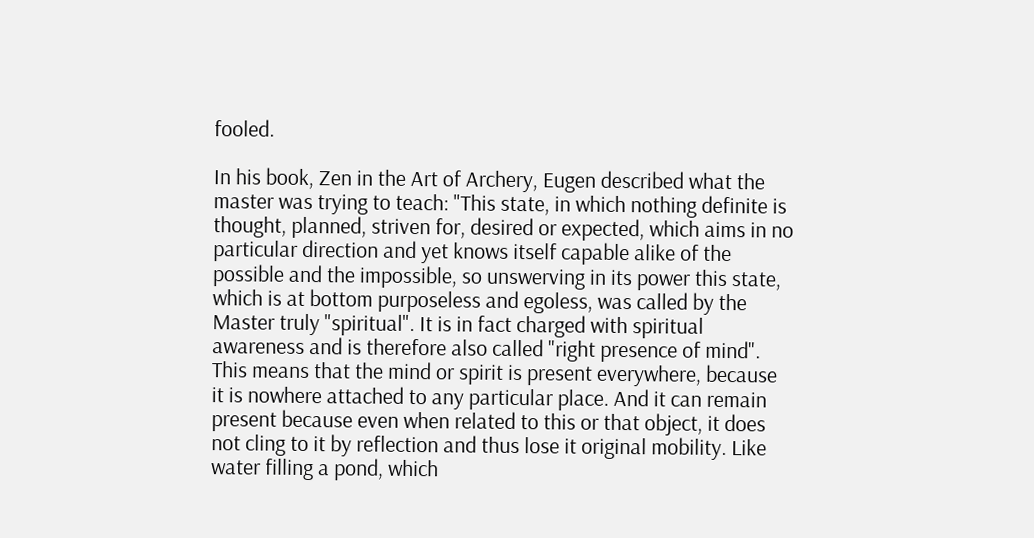fooled.

In his book, Zen in the Art of Archery, Eugen described what the master was trying to teach: "This state, in which nothing definite is thought, planned, striven for, desired or expected, which aims in no particular direction and yet knows itself capable alike of the possible and the impossible, so unswerving in its power this state, which is at bottom purposeless and egoless, was called by the Master truly "spiritual". It is in fact charged with spiritual awareness and is therefore also called "right presence of mind". This means that the mind or spirit is present everywhere, because it is nowhere attached to any particular place. And it can remain present because even when related to this or that object, it does not cling to it by reflection and thus lose it original mobility. Like water filling a pond, which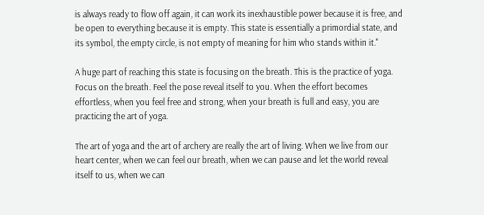is always ready to flow off again, it can work its inexhaustible power because it is free, and be open to everything because it is empty. This state is essentially a primordial state, and its symbol, the empty circle, is not empty of meaning for him who stands within it."

A huge part of reaching this state is focusing on the breath. This is the practice of yoga. Focus on the breath. Feel the pose reveal itself to you. When the effort becomes effortless, when you feel free and strong, when your breath is full and easy, you are practicing the art of yoga.

The art of yoga and the art of archery are really the art of living. When we live from our heart center, when we can feel our breath, when we can pause and let the world reveal itself to us, when we can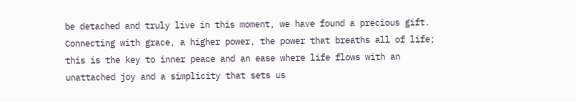be detached and truly live in this moment, we have found a precious gift. Connecting with grace, a higher power, the power that breaths all of life; this is the key to inner peace and an ease where life flows with an unattached joy and a simplicity that sets us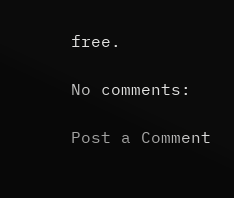free.

No comments:

Post a Comment